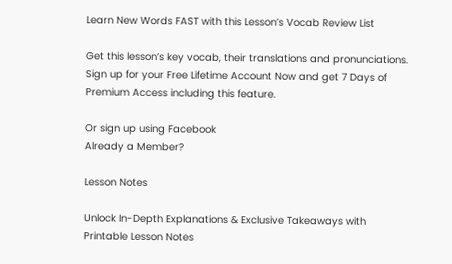Learn New Words FAST with this Lesson’s Vocab Review List

Get this lesson’s key vocab, their translations and pronunciations. Sign up for your Free Lifetime Account Now and get 7 Days of Premium Access including this feature.

Or sign up using Facebook
Already a Member?

Lesson Notes

Unlock In-Depth Explanations & Exclusive Takeaways with Printable Lesson Notes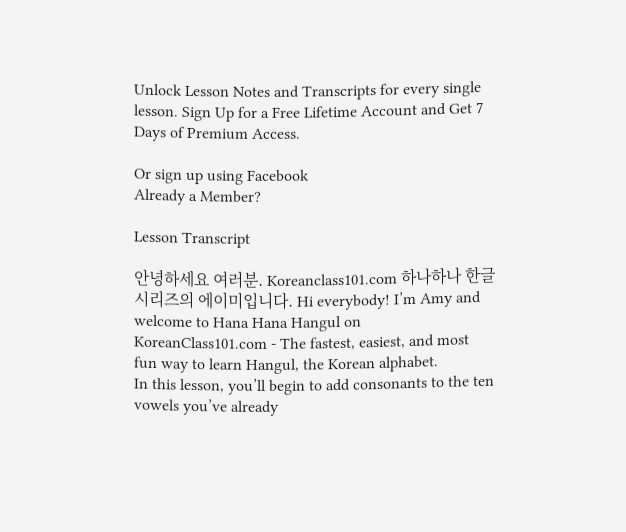Unlock Lesson Notes and Transcripts for every single lesson. Sign Up for a Free Lifetime Account and Get 7 Days of Premium Access.

Or sign up using Facebook
Already a Member?

Lesson Transcript

안녕하세요 여러분. Koreanclass101.com 하나하나 한글시리즈의 에이미입니다. Hi everybody! I’m Amy and welcome to Hana Hana Hangul on KoreanClass101.com - The fastest, easiest, and most fun way to learn Hangul, the Korean alphabet.
In this lesson, you’ll begin to add consonants to the ten vowels you’ve already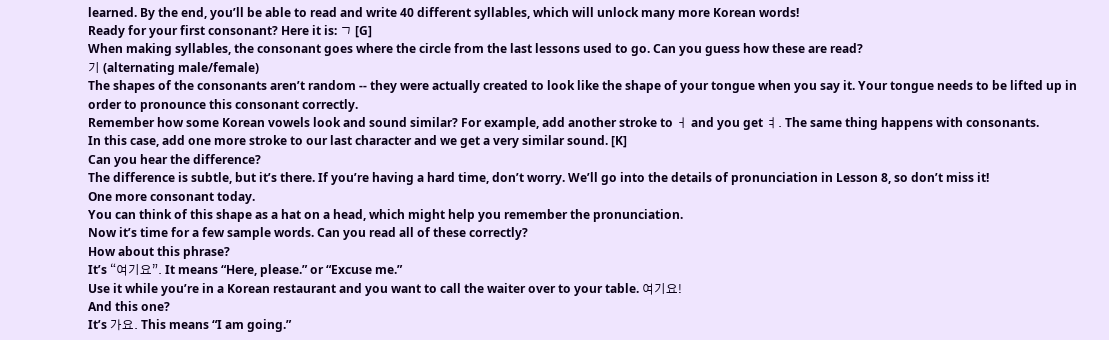learned. By the end, you’ll be able to read and write 40 different syllables, which will unlock many more Korean words!
Ready for your first consonant? Here it is: ㄱ [G]
When making syllables, the consonant goes where the circle from the last lessons used to go. Can you guess how these are read?
기 (alternating male/female)
The shapes of the consonants aren’t random -- they were actually created to look like the shape of your tongue when you say it. Your tongue needs to be lifted up in order to pronounce this consonant correctly.
Remember how some Korean vowels look and sound similar? For example, add another stroke to ㅓ and you get ㅕ. The same thing happens with consonants.
In this case, add one more stroke to our last character and we get a very similar sound. [K]
Can you hear the difference?
The difference is subtle, but it’s there. If you’re having a hard time, don’t worry. We’ll go into the details of pronunciation in Lesson 8, so don’t miss it!
One more consonant today.
You can think of this shape as a hat on a head, which might help you remember the pronunciation.
Now it’s time for a few sample words. Can you read all of these correctly?
How about this phrase?
It’s “여기요”. It means “Here, please.” or “Excuse me.”
Use it while you’re in a Korean restaurant and you want to call the waiter over to your table. 여기요!
And this one?
It’s 가요. This means “I am going.”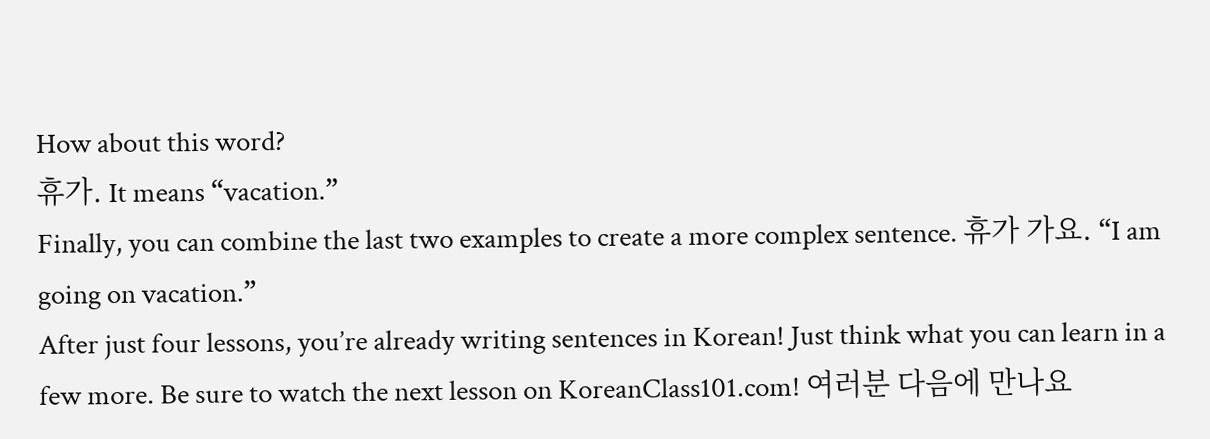How about this word?
휴가. It means “vacation.”
Finally, you can combine the last two examples to create a more complex sentence. 휴가 가요. “I am going on vacation.”
After just four lessons, you’re already writing sentences in Korean! Just think what you can learn in a few more. Be sure to watch the next lesson on KoreanClass101.com! 여러분 다음에 만나요